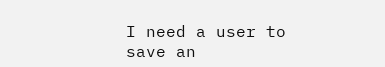I need a user to save an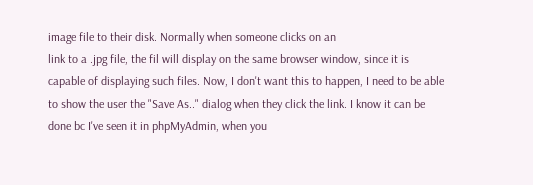image file to their disk. Normally when someone clicks on an
link to a .jpg file, the fil will display on the same browser window, since it is
capable of displaying such files. Now, I don't want this to happen, I need to be able
to show the user the "Save As.." dialog when they click the link. I know it can be
done bc I've seen it in phpMyAdmin, when you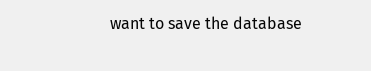want to save the database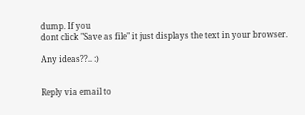dump. If you
dont click "Save as file" it just displays the text in your browser.

Any ideas??.. :)


Reply via email to